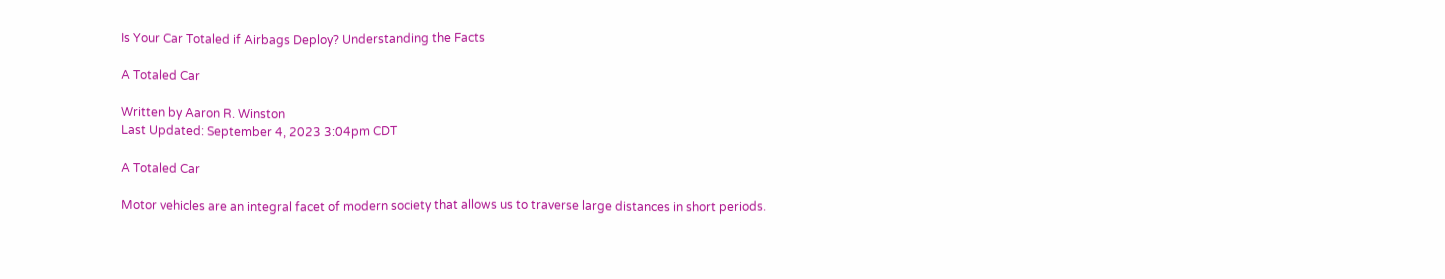Is Your Car Totaled if Airbags Deploy? Understanding the Facts

A Totaled Car

Written by Aaron R. Winston
Last Updated: September 4, 2023 3:04pm CDT

A Totaled Car

Motor vehicles are an integral facet of modern society that allows us to traverse large distances in short periods.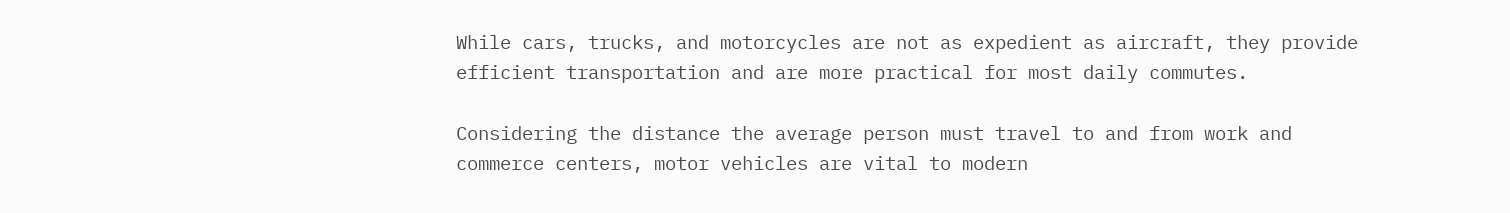While cars, trucks, and motorcycles are not as expedient as aircraft, they provide efficient transportation and are more practical for most daily commutes.

Considering the distance the average person must travel to and from work and commerce centers, motor vehicles are vital to modern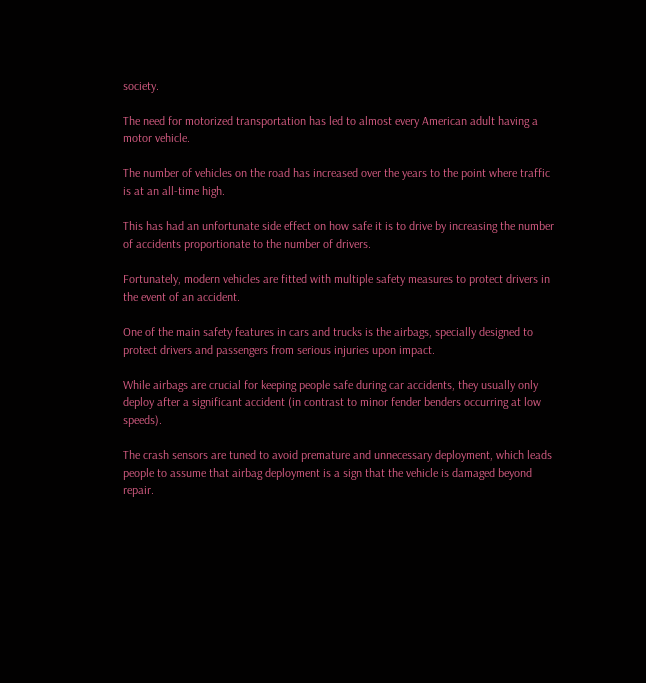society.

The need for motorized transportation has led to almost every American adult having a motor vehicle.

The number of vehicles on the road has increased over the years to the point where traffic is at an all-time high.

This has had an unfortunate side effect on how safe it is to drive by increasing the number of accidents proportionate to the number of drivers.

Fortunately, modern vehicles are fitted with multiple safety measures to protect drivers in the event of an accident.

One of the main safety features in cars and trucks is the airbags, specially designed to protect drivers and passengers from serious injuries upon impact.

While airbags are crucial for keeping people safe during car accidents, they usually only deploy after a significant accident (in contrast to minor fender benders occurring at low speeds).

The crash sensors are tuned to avoid premature and unnecessary deployment, which leads people to assume that airbag deployment is a sign that the vehicle is damaged beyond repair.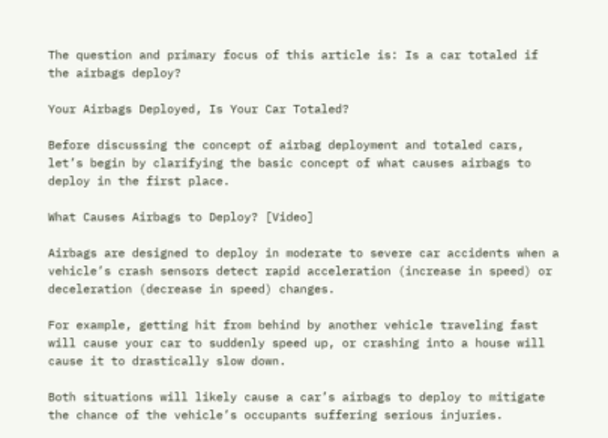The question and primary focus of this article is: Is a car totaled if the airbags deploy?

Your Airbags Deployed, Is Your Car Totaled?

Before discussing the concept of airbag deployment and totaled cars, let’s begin by clarifying the basic concept of what causes airbags to deploy in the first place.

What Causes Airbags to Deploy? [Video]

Airbags are designed to deploy in moderate to severe car accidents when a vehicle’s crash sensors detect rapid acceleration (increase in speed) or deceleration (decrease in speed) changes.

For example, getting hit from behind by another vehicle traveling fast will cause your car to suddenly speed up, or crashing into a house will cause it to drastically slow down.

Both situations will likely cause a car’s airbags to deploy to mitigate the chance of the vehicle’s occupants suffering serious injuries.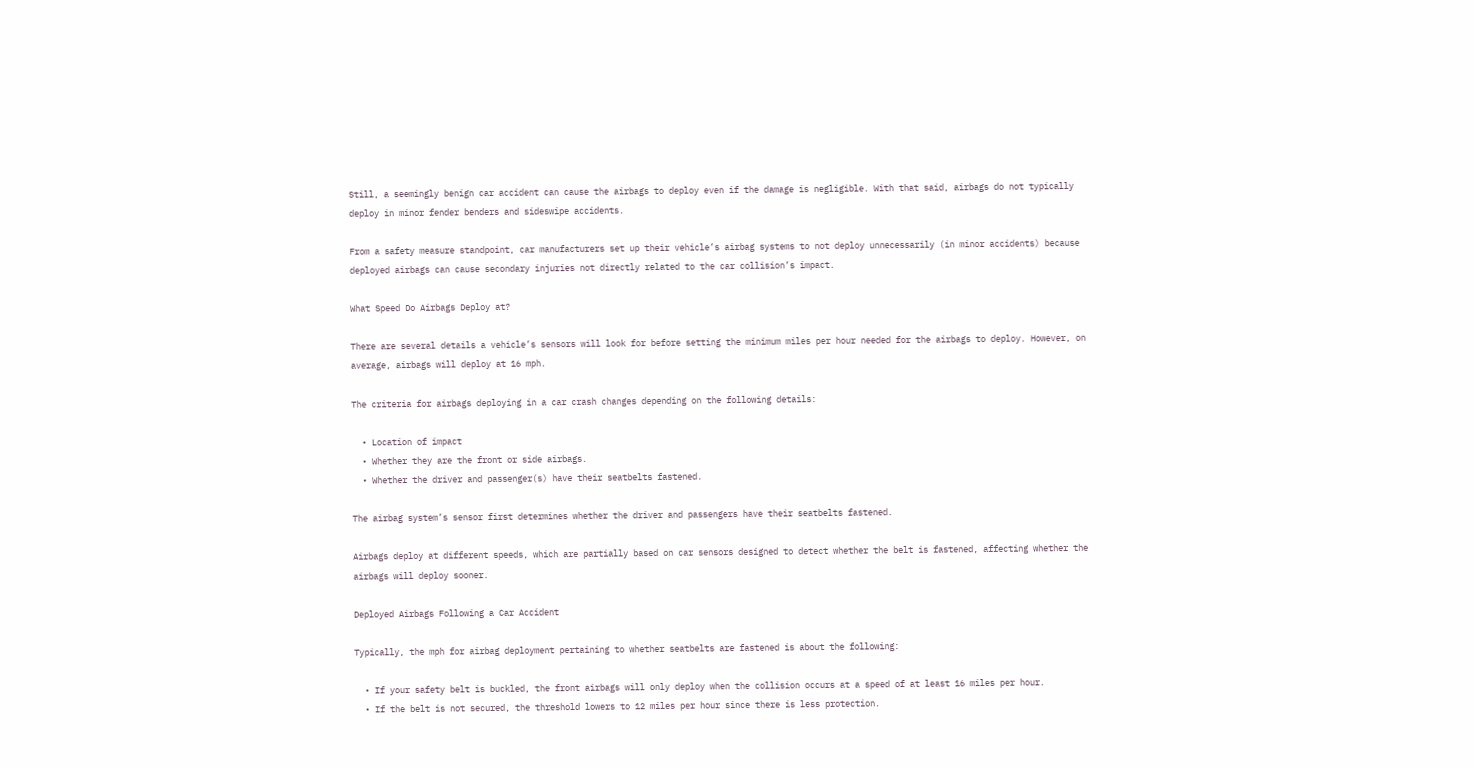Still, a seemingly benign car accident can cause the airbags to deploy even if the damage is negligible. With that said, airbags do not typically deploy in minor fender benders and sideswipe accidents.

From a safety measure standpoint, car manufacturers set up their vehicle’s airbag systems to not deploy unnecessarily (in minor accidents) because deployed airbags can cause secondary injuries not directly related to the car collision’s impact.

What Speed Do Airbags Deploy at?

There are several details a vehicle’s sensors will look for before setting the minimum miles per hour needed for the airbags to deploy. However, on average, airbags will deploy at 16 mph.

The criteria for airbags deploying in a car crash changes depending on the following details:

  • Location of impact
  • Whether they are the front or side airbags.
  • Whether the driver and passenger(s) have their seatbelts fastened.

The airbag system’s sensor first determines whether the driver and passengers have their seatbelts fastened.

Airbags deploy at different speeds, which are partially based on car sensors designed to detect whether the belt is fastened, affecting whether the airbags will deploy sooner.

Deployed Airbags Following a Car Accident

Typically, the mph for airbag deployment pertaining to whether seatbelts are fastened is about the following:

  • If your safety belt is buckled, the front airbags will only deploy when the collision occurs at a speed of at least 16 miles per hour.
  • If the belt is not secured, the threshold lowers to 12 miles per hour since there is less protection.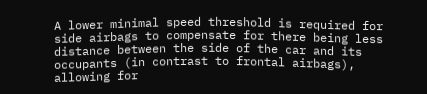A lower minimal speed threshold is required for side airbags to compensate for there being less distance between the side of the car and its occupants (in contrast to frontal airbags), allowing for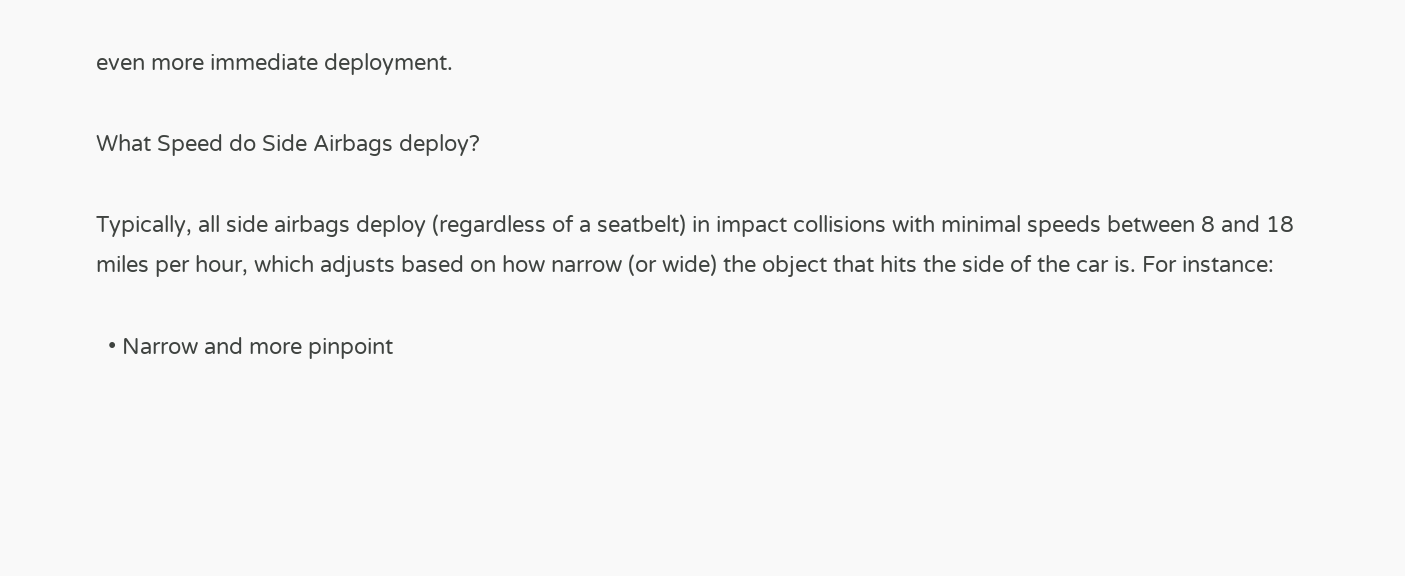even more immediate deployment.

What Speed do Side Airbags deploy?

Typically, all side airbags deploy (regardless of a seatbelt) in impact collisions with minimal speeds between 8 and 18 miles per hour, which adjusts based on how narrow (or wide) the object that hits the side of the car is. For instance:

  • Narrow and more pinpoint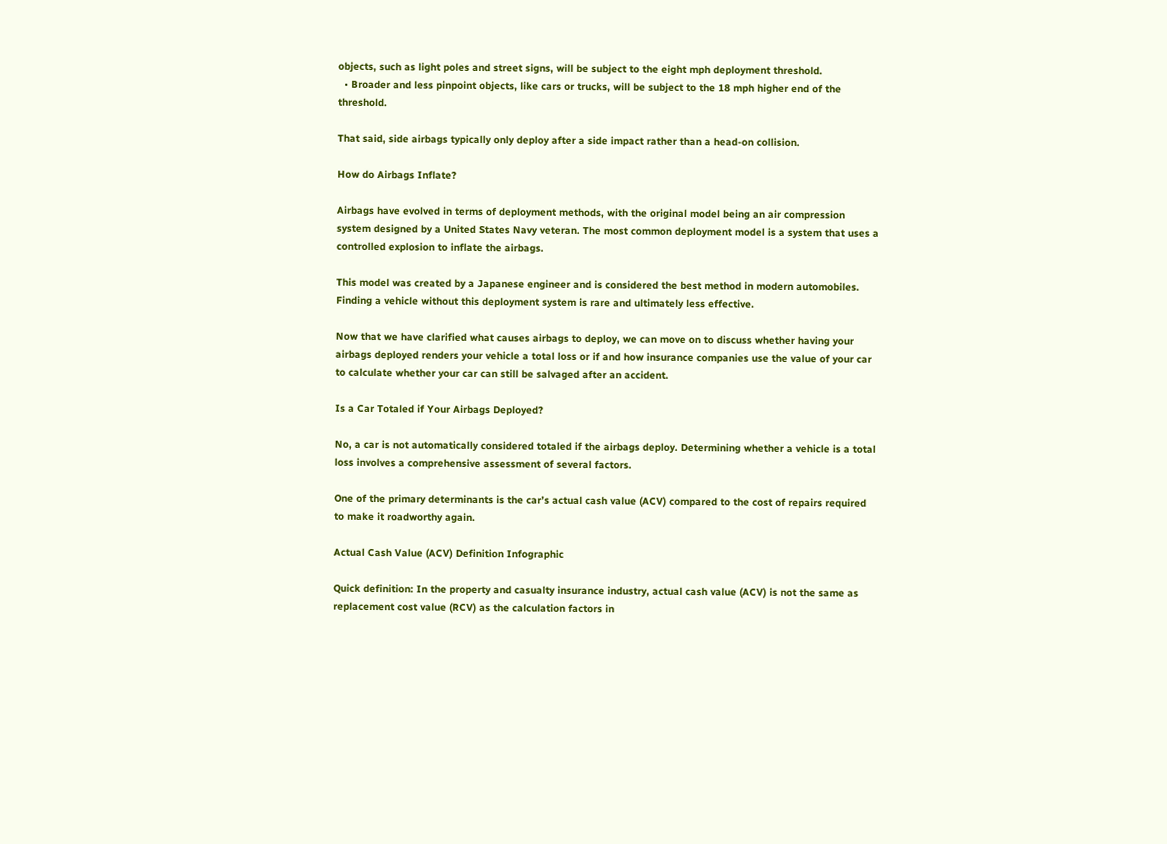objects, such as light poles and street signs, will be subject to the eight mph deployment threshold.
  • Broader and less pinpoint objects, like cars or trucks, will be subject to the 18 mph higher end of the threshold.

That said, side airbags typically only deploy after a side impact rather than a head-on collision.

How do Airbags Inflate?

Airbags have evolved in terms of deployment methods, with the original model being an air compression system designed by a United States Navy veteran. The most common deployment model is a system that uses a controlled explosion to inflate the airbags.

This model was created by a Japanese engineer and is considered the best method in modern automobiles. Finding a vehicle without this deployment system is rare and ultimately less effective.

Now that we have clarified what causes airbags to deploy, we can move on to discuss whether having your airbags deployed renders your vehicle a total loss or if and how insurance companies use the value of your car to calculate whether your car can still be salvaged after an accident.

Is a Car Totaled if Your Airbags Deployed?

No, a car is not automatically considered totaled if the airbags deploy. Determining whether a vehicle is a total loss involves a comprehensive assessment of several factors.

One of the primary determinants is the car’s actual cash value (ACV) compared to the cost of repairs required to make it roadworthy again.

Actual Cash Value (ACV) Definition Infographic

Quick definition: In the property and casualty insurance industry, actual cash value (ACV) is not the same as replacement cost value (RCV) as the calculation factors in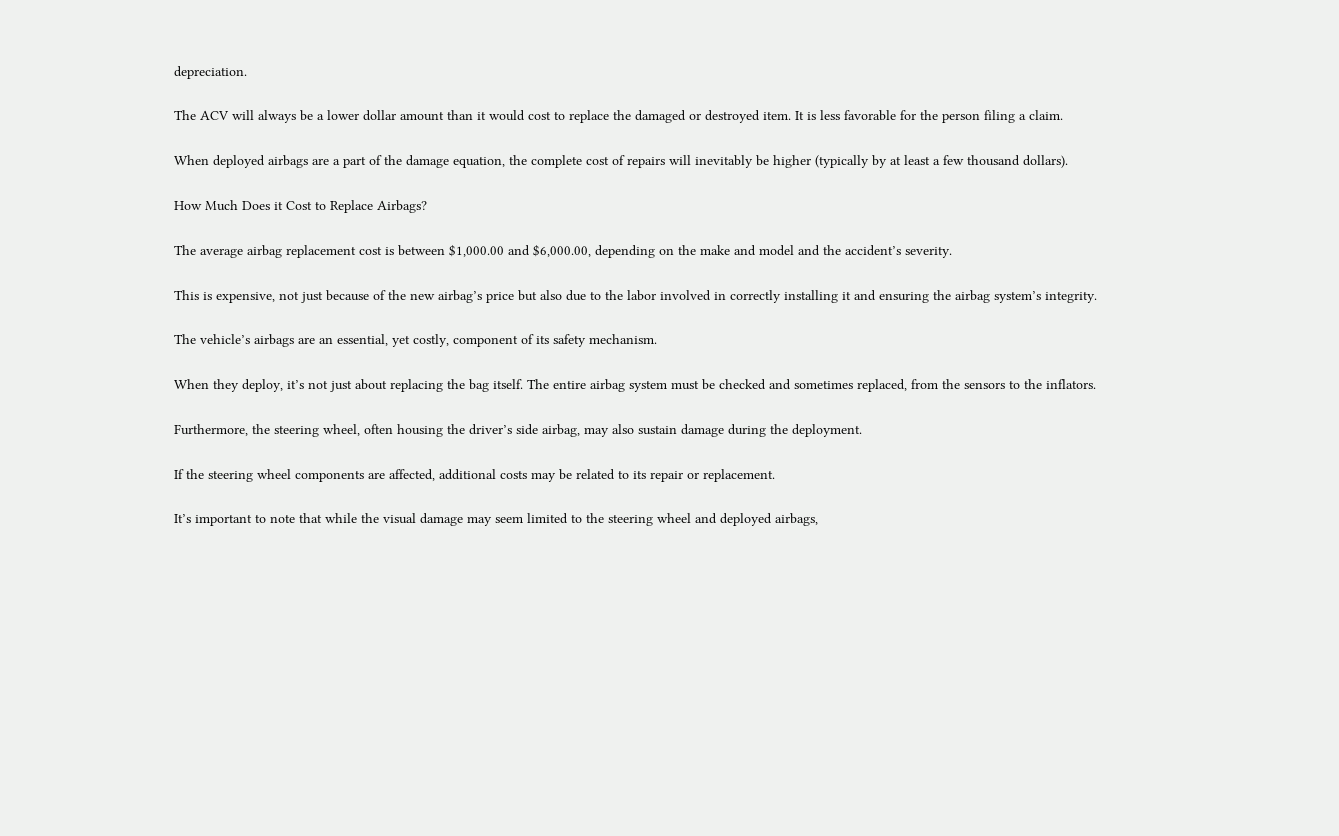depreciation.

The ACV will always be a lower dollar amount than it would cost to replace the damaged or destroyed item. It is less favorable for the person filing a claim.

When deployed airbags are a part of the damage equation, the complete cost of repairs will inevitably be higher (typically by at least a few thousand dollars).

How Much Does it Cost to Replace Airbags?

The average airbag replacement cost is between $1,000.00 and $6,000.00, depending on the make and model and the accident’s severity.

This is expensive, not just because of the new airbag’s price but also due to the labor involved in correctly installing it and ensuring the airbag system’s integrity.

The vehicle’s airbags are an essential, yet costly, component of its safety mechanism.

When they deploy, it’s not just about replacing the bag itself. The entire airbag system must be checked and sometimes replaced, from the sensors to the inflators.

Furthermore, the steering wheel, often housing the driver’s side airbag, may also sustain damage during the deployment.

If the steering wheel components are affected, additional costs may be related to its repair or replacement.

It’s important to note that while the visual damage may seem limited to the steering wheel and deployed airbags,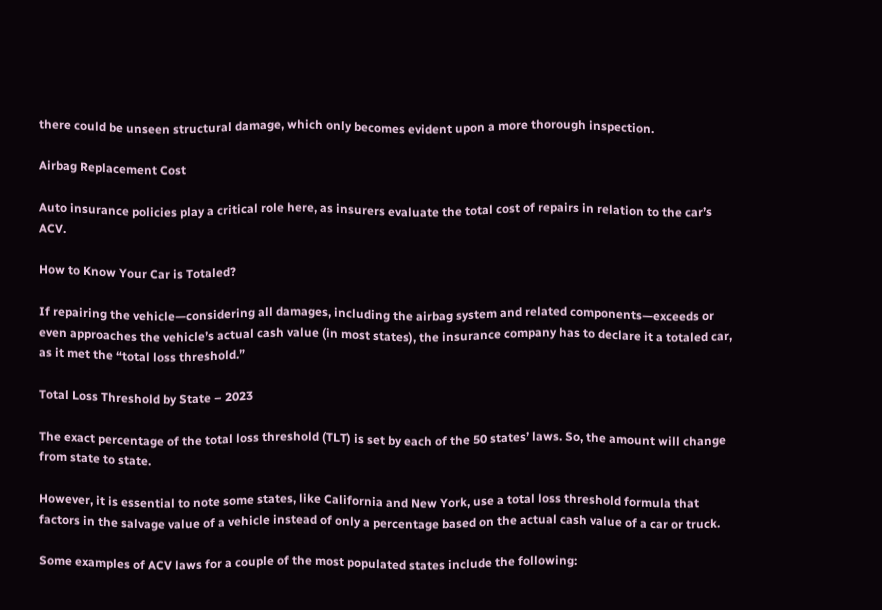there could be unseen structural damage, which only becomes evident upon a more thorough inspection.

Airbag Replacement Cost

Auto insurance policies play a critical role here, as insurers evaluate the total cost of repairs in relation to the car’s ACV.

How to Know Your Car is Totaled?

If repairing the vehicle—considering all damages, including the airbag system and related components—exceeds or even approaches the vehicle’s actual cash value (in most states), the insurance company has to declare it a totaled car, as it met the “total loss threshold.”

Total Loss Threshold by State – 2023

The exact percentage of the total loss threshold (TLT) is set by each of the 50 states’ laws. So, the amount will change from state to state.

However, it is essential to note some states, like California and New York, use a total loss threshold formula that factors in the salvage value of a vehicle instead of only a percentage based on the actual cash value of a car or truck.

Some examples of ACV laws for a couple of the most populated states include the following: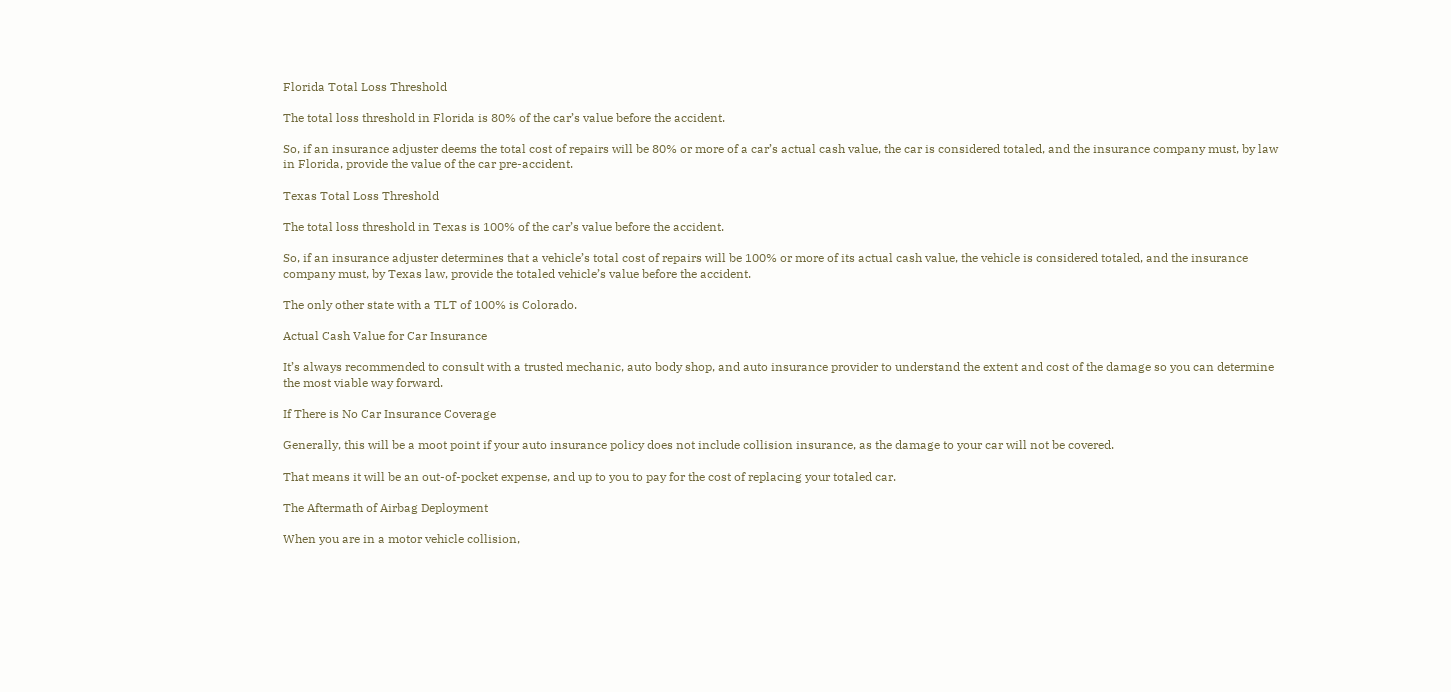Florida Total Loss Threshold

The total loss threshold in Florida is 80% of the car’s value before the accident.

So, if an insurance adjuster deems the total cost of repairs will be 80% or more of a car’s actual cash value, the car is considered totaled, and the insurance company must, by law in Florida, provide the value of the car pre-accident.

Texas Total Loss Threshold

The total loss threshold in Texas is 100% of the car’s value before the accident.

So, if an insurance adjuster determines that a vehicle’s total cost of repairs will be 100% or more of its actual cash value, the vehicle is considered totaled, and the insurance company must, by Texas law, provide the totaled vehicle’s value before the accident.

The only other state with a TLT of 100% is Colorado.

Actual Cash Value for Car Insurance

It’s always recommended to consult with a trusted mechanic, auto body shop, and auto insurance provider to understand the extent and cost of the damage so you can determine the most viable way forward.

If There is No Car Insurance Coverage

Generally, this will be a moot point if your auto insurance policy does not include collision insurance, as the damage to your car will not be covered.

That means it will be an out-of-pocket expense, and up to you to pay for the cost of replacing your totaled car.

The Aftermath of Airbag Deployment

When you are in a motor vehicle collision,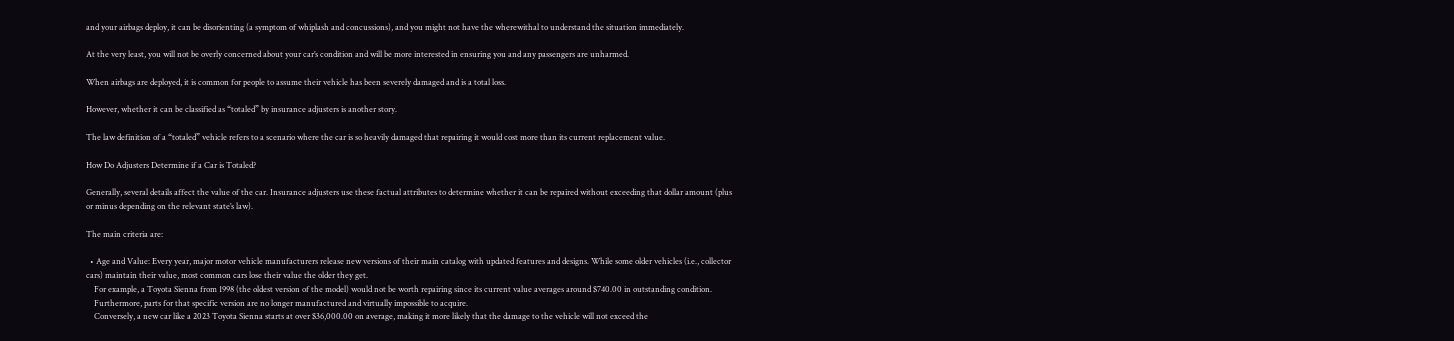and your airbags deploy, it can be disorienting (a symptom of whiplash and concussions), and you might not have the wherewithal to understand the situation immediately.

At the very least, you will not be overly concerned about your car’s condition and will be more interested in ensuring you and any passengers are unharmed.

When airbags are deployed, it is common for people to assume their vehicle has been severely damaged and is a total loss.

However, whether it can be classified as “totaled” by insurance adjusters is another story.

The law definition of a “totaled” vehicle refers to a scenario where the car is so heavily damaged that repairing it would cost more than its current replacement value.

How Do Adjusters Determine if a Car is Totaled?

Generally, several details affect the value of the car. Insurance adjusters use these factual attributes to determine whether it can be repaired without exceeding that dollar amount (plus or minus depending on the relevant state’s law).

The main criteria are:

  • Age and Value: Every year, major motor vehicle manufacturers release new versions of their main catalog with updated features and designs. While some older vehicles (i.e., collector cars) maintain their value, most common cars lose their value the older they get.
    For example, a Toyota Sienna from 1998 (the oldest version of the model) would not be worth repairing since its current value averages around $740.00 in outstanding condition.
    Furthermore, parts for that specific version are no longer manufactured and virtually impossible to acquire.
    Conversely, a new car like a 2023 Toyota Sienna starts at over $36,000.00 on average, making it more likely that the damage to the vehicle will not exceed the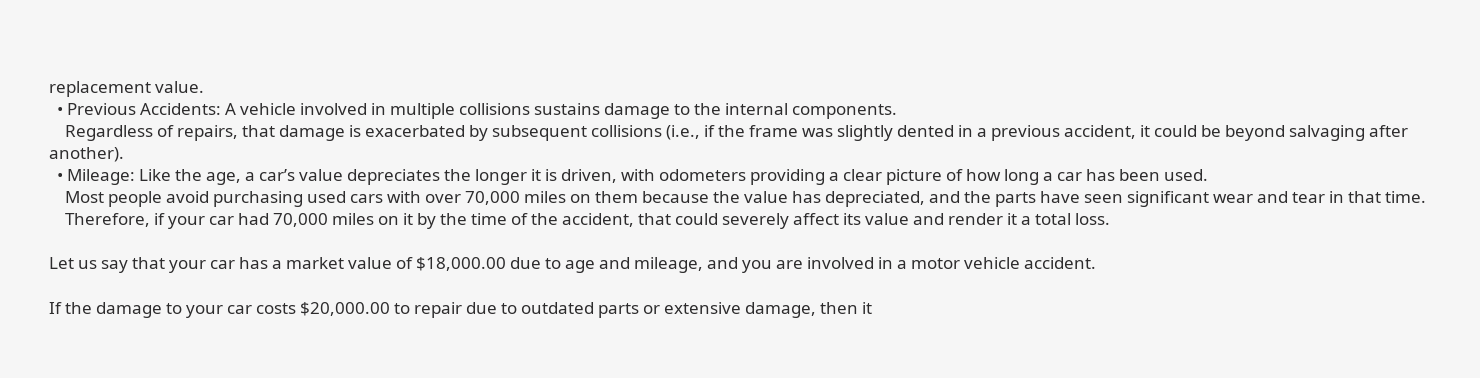replacement value.
  • Previous Accidents: A vehicle involved in multiple collisions sustains damage to the internal components.
    Regardless of repairs, that damage is exacerbated by subsequent collisions (i.e., if the frame was slightly dented in a previous accident, it could be beyond salvaging after another).
  • Mileage: Like the age, a car’s value depreciates the longer it is driven, with odometers providing a clear picture of how long a car has been used.
    Most people avoid purchasing used cars with over 70,000 miles on them because the value has depreciated, and the parts have seen significant wear and tear in that time.
    Therefore, if your car had 70,000 miles on it by the time of the accident, that could severely affect its value and render it a total loss.

Let us say that your car has a market value of $18,000.00 due to age and mileage, and you are involved in a motor vehicle accident.

If the damage to your car costs $20,000.00 to repair due to outdated parts or extensive damage, then it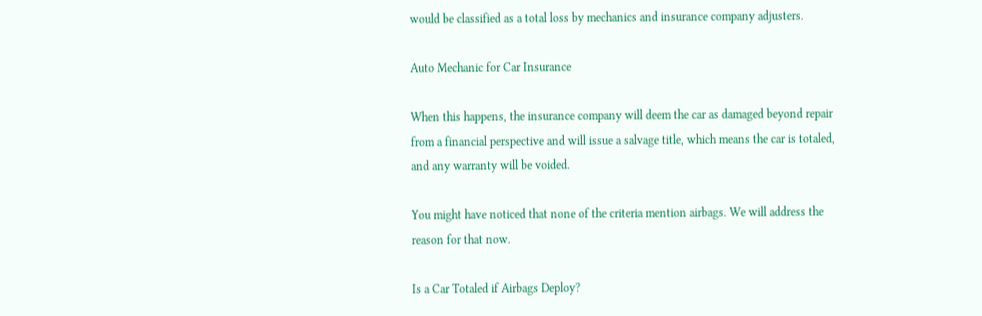would be classified as a total loss by mechanics and insurance company adjusters.

Auto Mechanic for Car Insurance

When this happens, the insurance company will deem the car as damaged beyond repair from a financial perspective and will issue a salvage title, which means the car is totaled, and any warranty will be voided.

You might have noticed that none of the criteria mention airbags. We will address the reason for that now.

Is a Car Totaled if Airbags Deploy?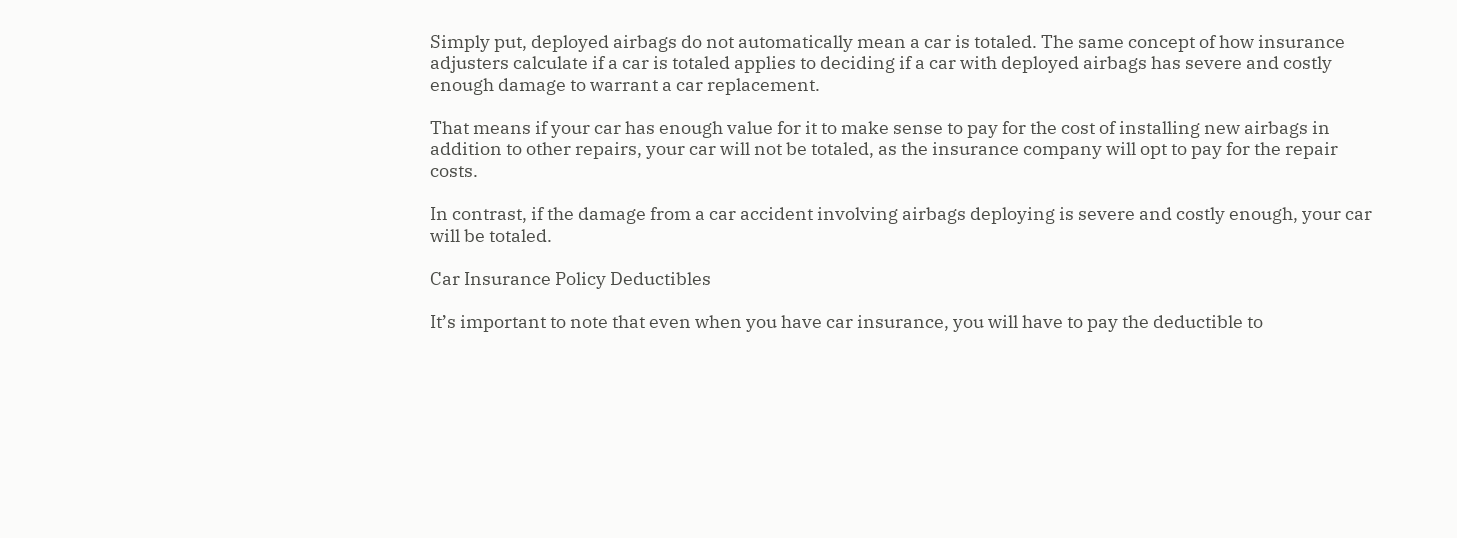Simply put, deployed airbags do not automatically mean a car is totaled. The same concept of how insurance adjusters calculate if a car is totaled applies to deciding if a car with deployed airbags has severe and costly enough damage to warrant a car replacement.

That means if your car has enough value for it to make sense to pay for the cost of installing new airbags in addition to other repairs, your car will not be totaled, as the insurance company will opt to pay for the repair costs.

In contrast, if the damage from a car accident involving airbags deploying is severe and costly enough, your car will be totaled.

Car Insurance Policy Deductibles

It’s important to note that even when you have car insurance, you will have to pay the deductible to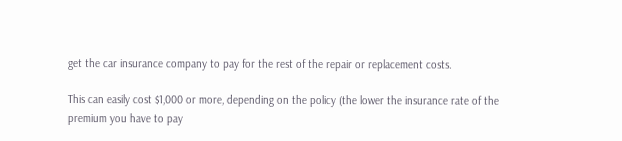get the car insurance company to pay for the rest of the repair or replacement costs.

This can easily cost $1,000 or more, depending on the policy (the lower the insurance rate of the premium you have to pay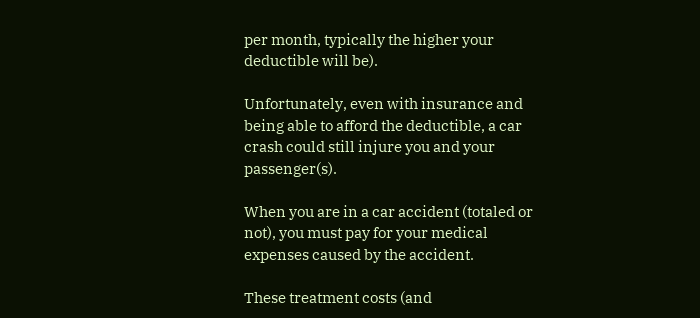per month, typically the higher your deductible will be).

Unfortunately, even with insurance and being able to afford the deductible, a car crash could still injure you and your passenger(s).

When you are in a car accident (totaled or not), you must pay for your medical expenses caused by the accident.

These treatment costs (and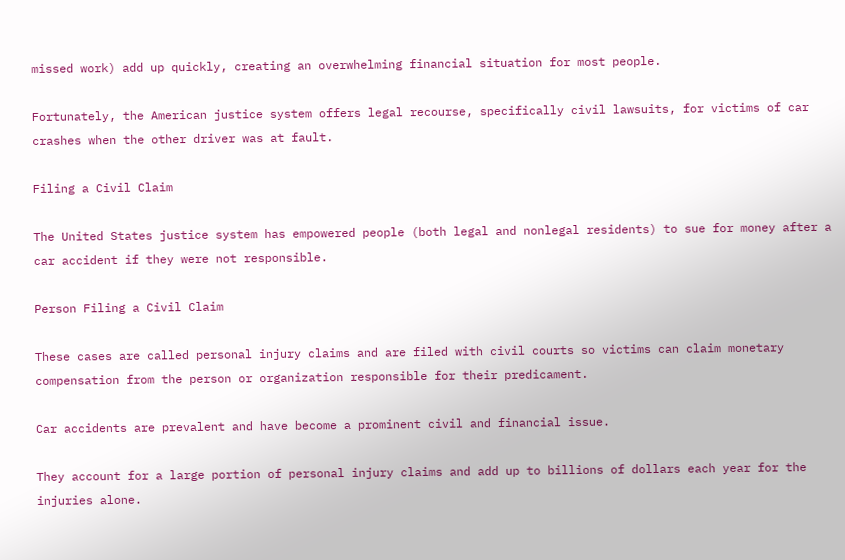missed work) add up quickly, creating an overwhelming financial situation for most people.

Fortunately, the American justice system offers legal recourse, specifically civil lawsuits, for victims of car crashes when the other driver was at fault.

Filing a Civil Claim

The United States justice system has empowered people (both legal and nonlegal residents) to sue for money after a car accident if they were not responsible.

Person Filing a Civil Claim

These cases are called personal injury claims and are filed with civil courts so victims can claim monetary compensation from the person or organization responsible for their predicament.

Car accidents are prevalent and have become a prominent civil and financial issue.

They account for a large portion of personal injury claims and add up to billions of dollars each year for the injuries alone.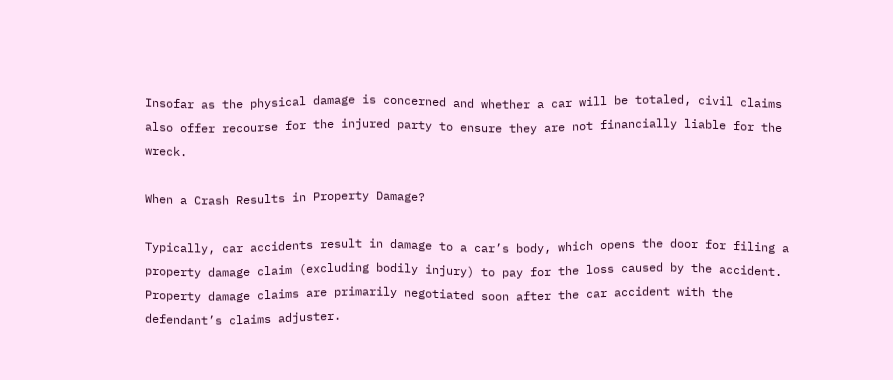Insofar as the physical damage is concerned and whether a car will be totaled, civil claims also offer recourse for the injured party to ensure they are not financially liable for the wreck.

When a Crash Results in Property Damage?

Typically, car accidents result in damage to a car’s body, which opens the door for filing a property damage claim (excluding bodily injury) to pay for the loss caused by the accident. Property damage claims are primarily negotiated soon after the car accident with the defendant’s claims adjuster.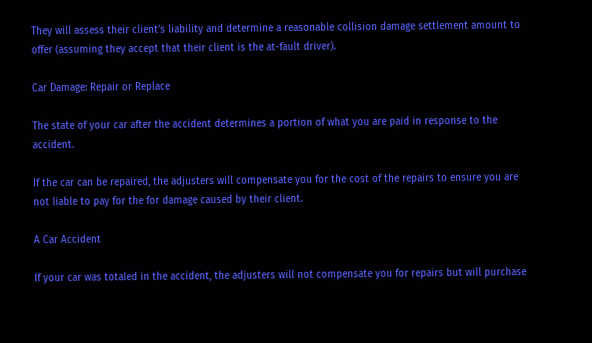They will assess their client’s liability and determine a reasonable collision damage settlement amount to offer (assuming they accept that their client is the at-fault driver).

Car Damage: Repair or Replace

The state of your car after the accident determines a portion of what you are paid in response to the accident.

If the car can be repaired, the adjusters will compensate you for the cost of the repairs to ensure you are not liable to pay for the for damage caused by their client.

A Car Accident

If your car was totaled in the accident, the adjusters will not compensate you for repairs but will purchase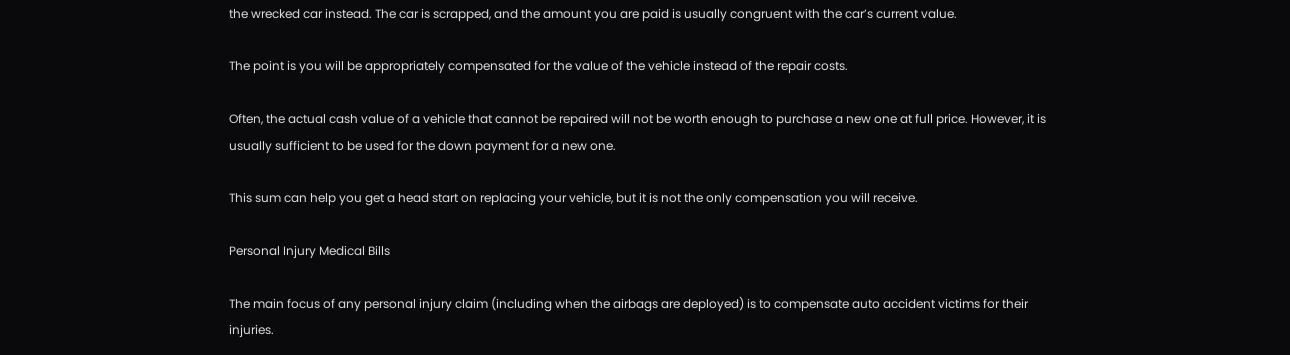the wrecked car instead. The car is scrapped, and the amount you are paid is usually congruent with the car’s current value.

The point is you will be appropriately compensated for the value of the vehicle instead of the repair costs.

Often, the actual cash value of a vehicle that cannot be repaired will not be worth enough to purchase a new one at full price. However, it is usually sufficient to be used for the down payment for a new one.

This sum can help you get a head start on replacing your vehicle, but it is not the only compensation you will receive.

Personal Injury Medical Bills

The main focus of any personal injury claim (including when the airbags are deployed) is to compensate auto accident victims for their injuries.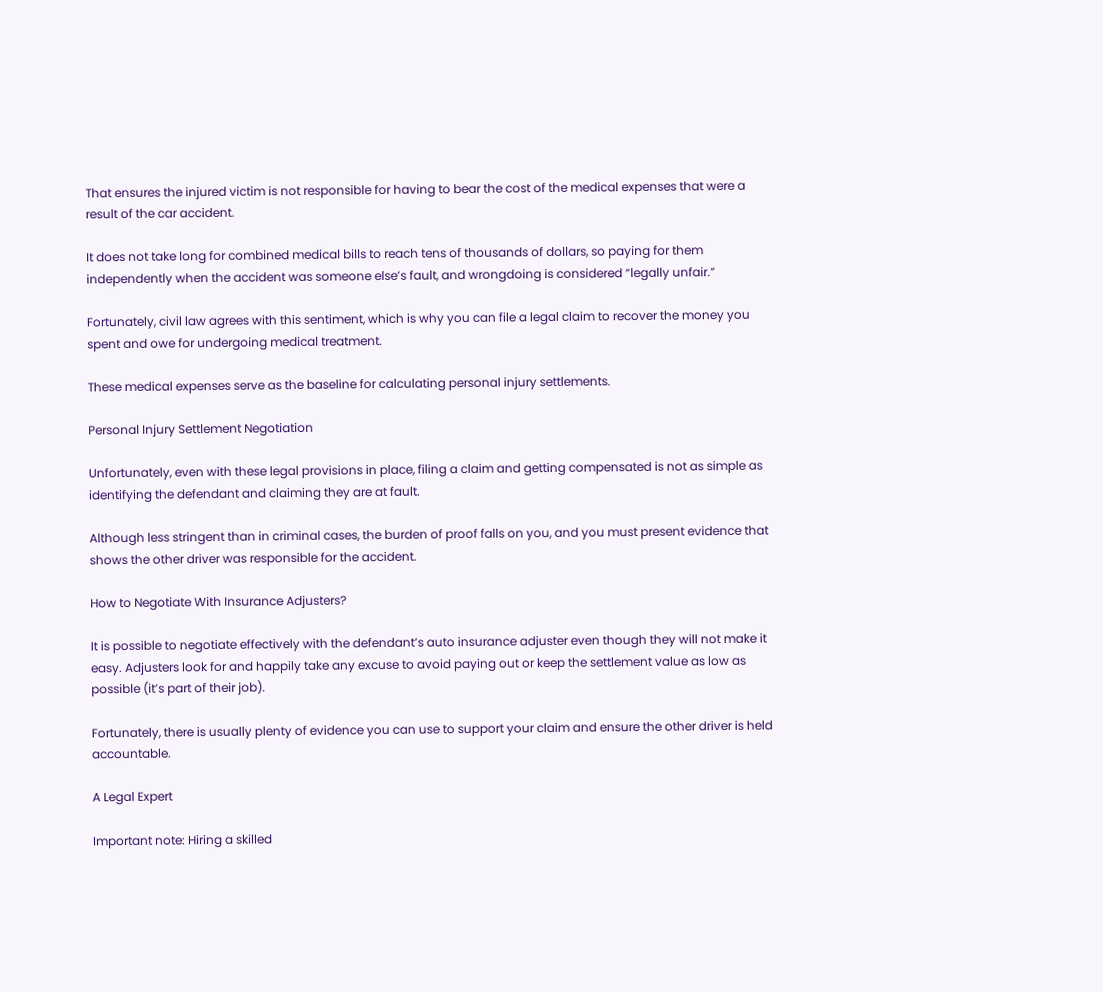That ensures the injured victim is not responsible for having to bear the cost of the medical expenses that were a result of the car accident.

It does not take long for combined medical bills to reach tens of thousands of dollars, so paying for them independently when the accident was someone else’s fault, and wrongdoing is considered “legally unfair.”

Fortunately, civil law agrees with this sentiment, which is why you can file a legal claim to recover the money you spent and owe for undergoing medical treatment.

These medical expenses serve as the baseline for calculating personal injury settlements.

Personal Injury Settlement Negotiation

Unfortunately, even with these legal provisions in place, filing a claim and getting compensated is not as simple as identifying the defendant and claiming they are at fault.

Although less stringent than in criminal cases, the burden of proof falls on you, and you must present evidence that shows the other driver was responsible for the accident.

How to Negotiate With Insurance Adjusters?

It is possible to negotiate effectively with the defendant’s auto insurance adjuster even though they will not make it easy. Adjusters look for and happily take any excuse to avoid paying out or keep the settlement value as low as possible (it’s part of their job).

Fortunately, there is usually plenty of evidence you can use to support your claim and ensure the other driver is held accountable.

A Legal Expert

Important note: Hiring a skilled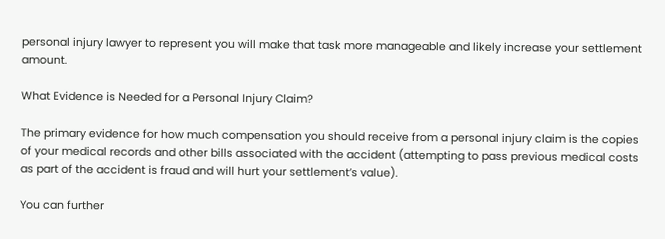personal injury lawyer to represent you will make that task more manageable and likely increase your settlement amount.

What Evidence is Needed for a Personal Injury Claim?

The primary evidence for how much compensation you should receive from a personal injury claim is the copies of your medical records and other bills associated with the accident (attempting to pass previous medical costs as part of the accident is fraud and will hurt your settlement’s value).

You can further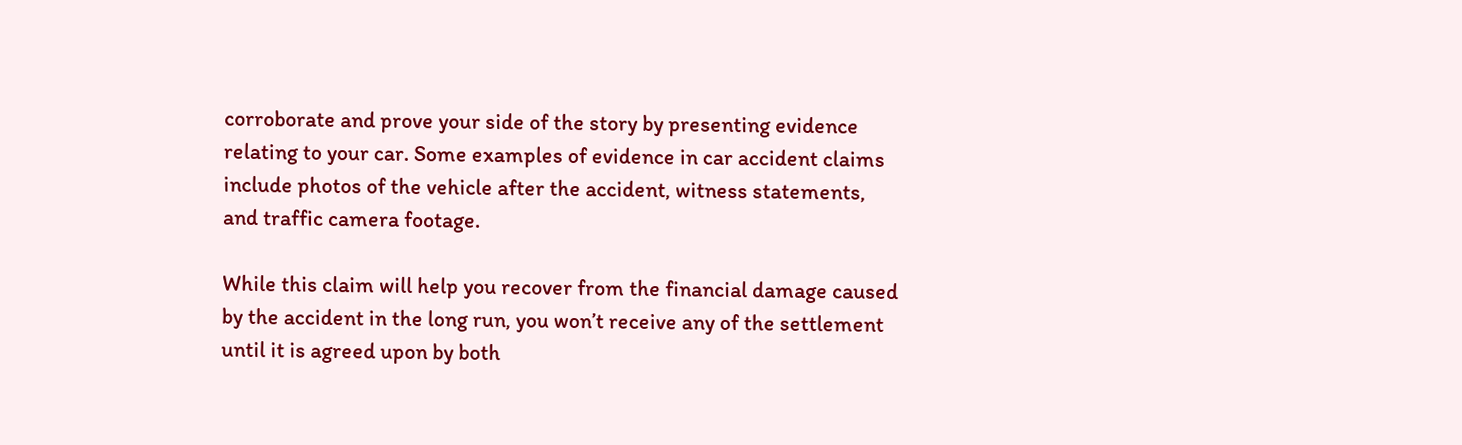corroborate and prove your side of the story by presenting evidence relating to your car. Some examples of evidence in car accident claims include photos of the vehicle after the accident, witness statements, and traffic camera footage.

While this claim will help you recover from the financial damage caused by the accident in the long run, you won’t receive any of the settlement until it is agreed upon by both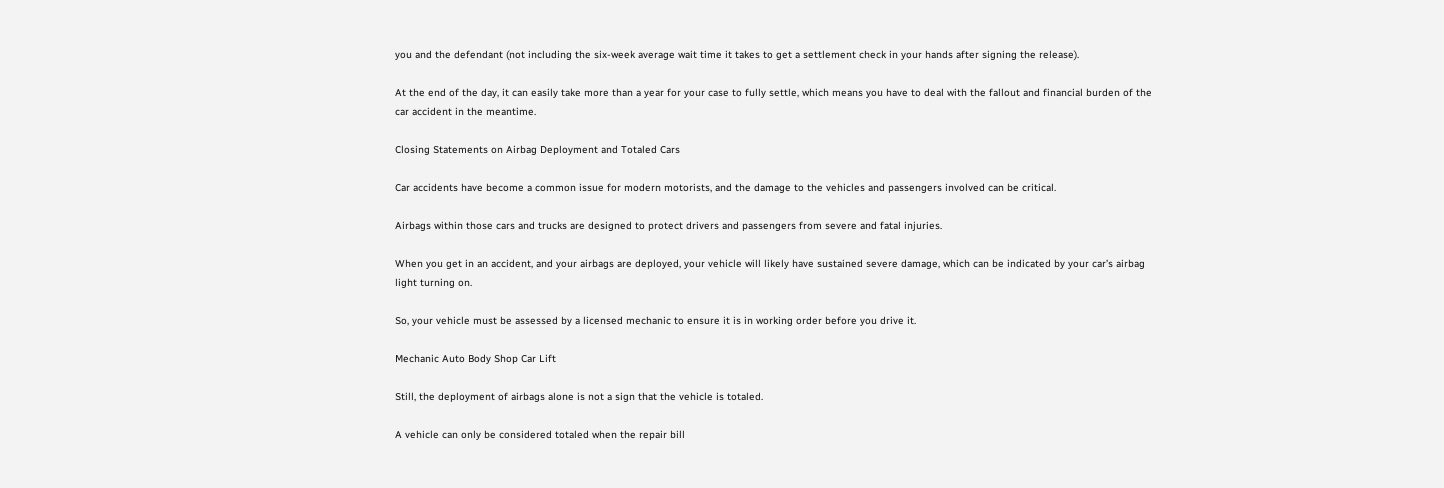you and the defendant (not including the six-week average wait time it takes to get a settlement check in your hands after signing the release).

At the end of the day, it can easily take more than a year for your case to fully settle, which means you have to deal with the fallout and financial burden of the car accident in the meantime.

Closing Statements on Airbag Deployment and Totaled Cars

Car accidents have become a common issue for modern motorists, and the damage to the vehicles and passengers involved can be critical.

Airbags within those cars and trucks are designed to protect drivers and passengers from severe and fatal injuries.

When you get in an accident, and your airbags are deployed, your vehicle will likely have sustained severe damage, which can be indicated by your car’s airbag light turning on.

So, your vehicle must be assessed by a licensed mechanic to ensure it is in working order before you drive it.

Mechanic Auto Body Shop Car Lift

Still, the deployment of airbags alone is not a sign that the vehicle is totaled.

A vehicle can only be considered totaled when the repair bill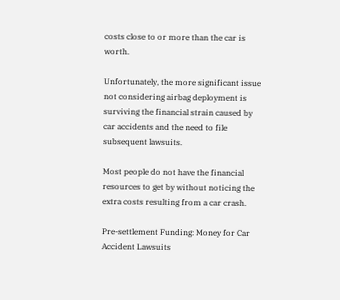costs close to or more than the car is worth.

Unfortunately, the more significant issue not considering airbag deployment is surviving the financial strain caused by car accidents and the need to file subsequent lawsuits.

Most people do not have the financial resources to get by without noticing the extra costs resulting from a car crash.

Pre-settlement Funding: Money for Car Accident Lawsuits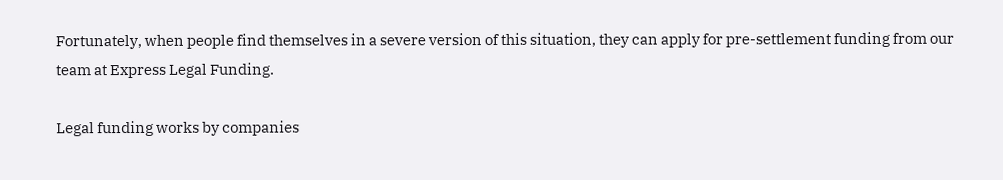Fortunately, when people find themselves in a severe version of this situation, they can apply for pre-settlement funding from our team at Express Legal Funding.

Legal funding works by companies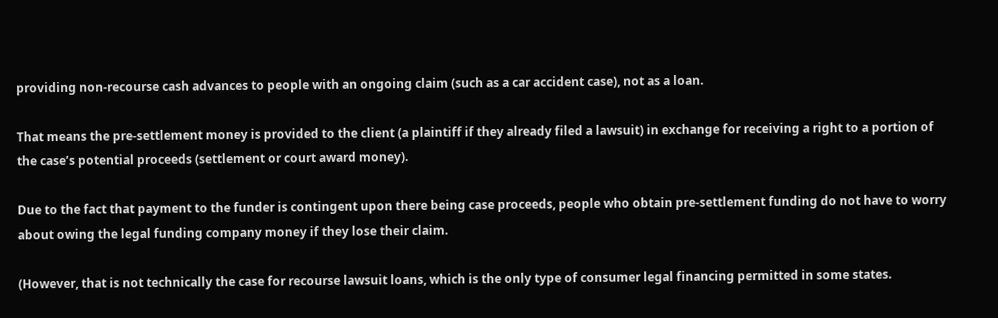providing non-recourse cash advances to people with an ongoing claim (such as a car accident case), not as a loan.

That means the pre-settlement money is provided to the client (a plaintiff if they already filed a lawsuit) in exchange for receiving a right to a portion of the case’s potential proceeds (settlement or court award money).

Due to the fact that payment to the funder is contingent upon there being case proceeds, people who obtain pre-settlement funding do not have to worry about owing the legal funding company money if they lose their claim.

(However, that is not technically the case for recourse lawsuit loans, which is the only type of consumer legal financing permitted in some states.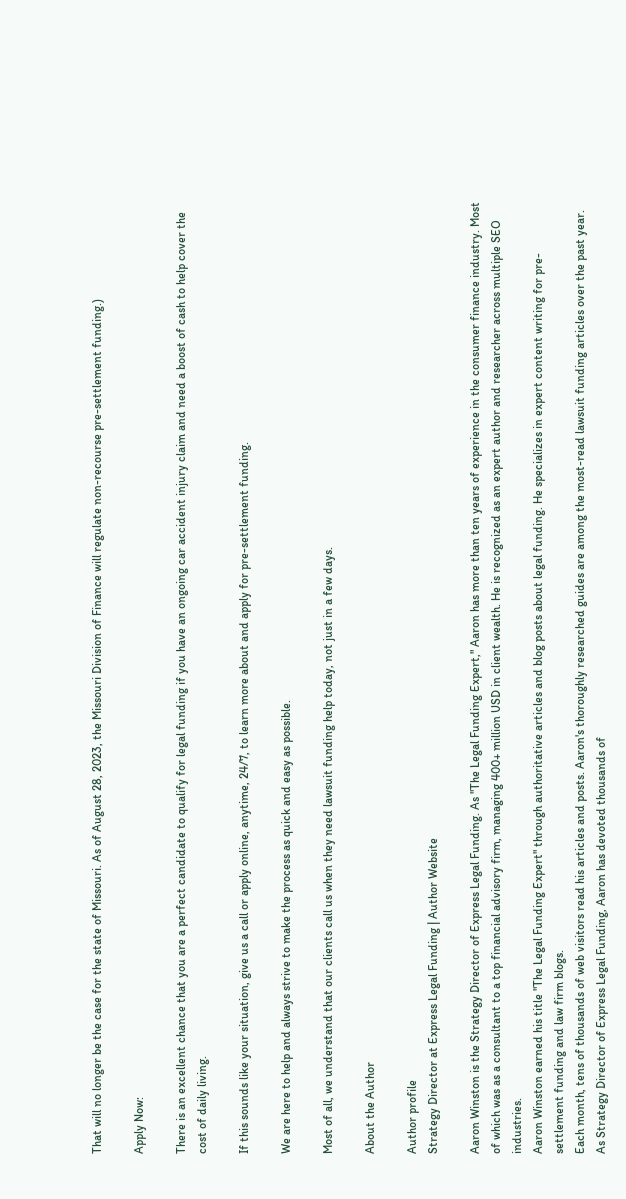That will no longer be the case for the state of Missouri. As of August 28, 2023, the Missouri Division of Finance will regulate non-recourse pre-settlement funding.)

Apply Now:

There is an excellent chance that you are a perfect candidate to qualify for legal funding if you have an ongoing car accident injury claim and need a boost of cash to help cover the cost of daily living.

If this sounds like your situation, give us a call or apply online, anytime, 24/7, to learn more about and apply for pre-settlement funding.

We are here to help and always strive to make the process as quick and easy as possible.

Most of all, we understand that our clients call us when they need lawsuit funding help today, not just in a few days.

About the Author

Author profile
Strategy Director at Express Legal Funding | Author Website

Aaron Winston is the Strategy Director of Express Legal Funding. As "The Legal Funding Expert," Aaron has more than ten years of experience in the consumer finance industry. Most of which was as a consultant to a top financial advisory firm, managing 400+ million USD in client wealth. He is recognized as an expert author and researcher across multiple SEO industries.
Aaron Winston earned his title "The Legal Funding Expert" through authoritative articles and blog posts about legal funding. He specializes in expert content writing for pre-settlement funding and law firm blogs.
Each month, tens of thousands of web visitors read his articles and posts. Aaron's thoroughly researched guides are among the most-read lawsuit funding articles over the past year.
As Strategy Director of Express Legal Funding, Aaron has devoted thousands of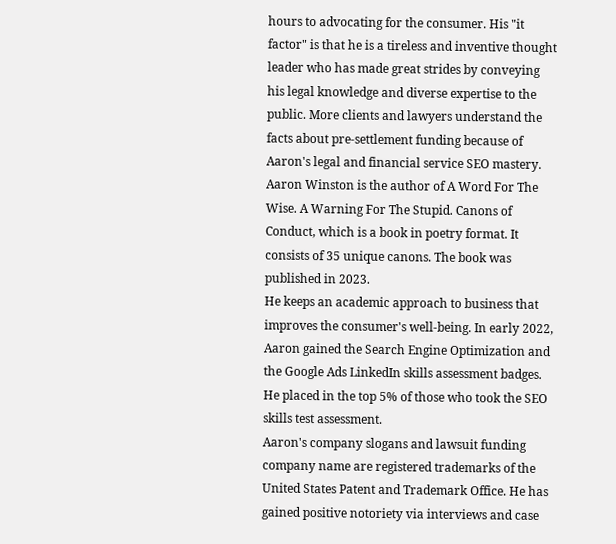hours to advocating for the consumer. His "it factor" is that he is a tireless and inventive thought leader who has made great strides by conveying his legal knowledge and diverse expertise to the public. More clients and lawyers understand the facts about pre-settlement funding because of Aaron's legal and financial service SEO mastery.
Aaron Winston is the author of A Word For The Wise. A Warning For The Stupid. Canons of Conduct, which is a book in poetry format. It consists of 35 unique canons. The book was published in 2023.
He keeps an academic approach to business that improves the consumer's well-being. In early 2022, Aaron gained the Search Engine Optimization and the Google Ads LinkedIn skills assessment badges. He placed in the top 5% of those who took the SEO skills test assessment.
Aaron's company slogans and lawsuit funding company name are registered trademarks of the United States Patent and Trademark Office. He has gained positive notoriety via interviews and case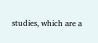studies, which are a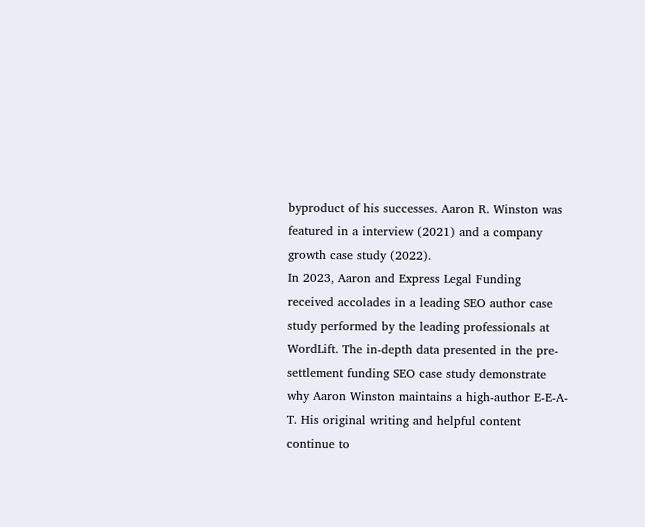byproduct of his successes. Aaron R. Winston was featured in a interview (2021) and a company growth case study (2022).
In 2023, Aaron and Express Legal Funding received accolades in a leading SEO author case study performed by the leading professionals at WordLift. The in-depth data presented in the pre-settlement funding SEO case study demonstrate why Aaron Winston maintains a high-author E-E-A-T. His original writing and helpful content continue to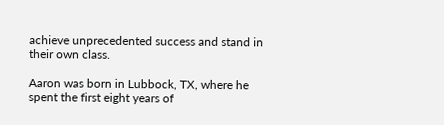achieve unprecedented success and stand in their own class.

Aaron was born in Lubbock, TX, where he spent the first eight years of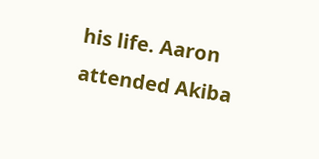his life. Aaron attended Akiba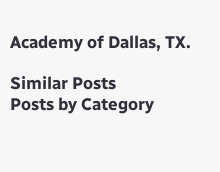Academy of Dallas, TX.

Similar Posts
Posts by Category